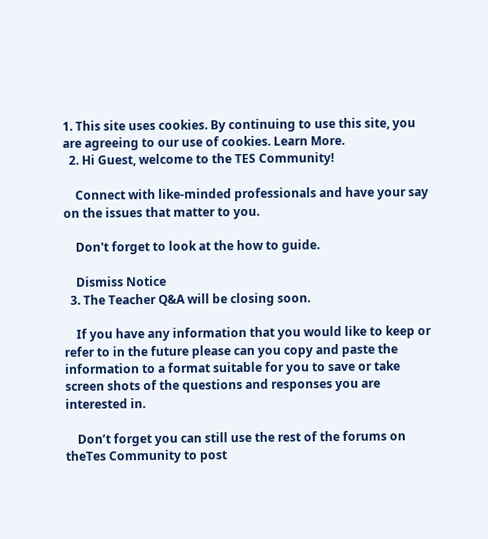1. This site uses cookies. By continuing to use this site, you are agreeing to our use of cookies. Learn More.
  2. Hi Guest, welcome to the TES Community!

    Connect with like-minded professionals and have your say on the issues that matter to you.

    Don't forget to look at the how to guide.

    Dismiss Notice
  3. The Teacher Q&A will be closing soon.

    If you have any information that you would like to keep or refer to in the future please can you copy and paste the information to a format suitable for you to save or take screen shots of the questions and responses you are interested in.

    Don’t forget you can still use the rest of the forums on theTes Community to post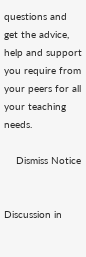questions and get the advice, help and support you require from your peers for all your teaching needs.

    Dismiss Notice


Discussion in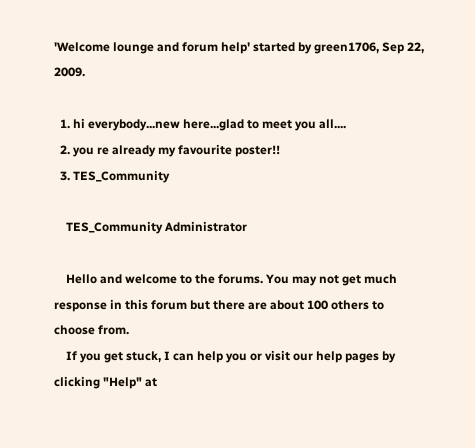'Welcome lounge and forum help' started by green1706, Sep 22, 2009.

  1. hi everybody...new here...glad to meet you all....
  2. you re already my favourite poster!!
  3. TES_Community

    TES_Community Administrator

    Hello and welcome to the forums. You may not get much response in this forum but there are about 100 others to choose from.
    If you get stuck, I can help you or visit our help pages by clicking "Help" at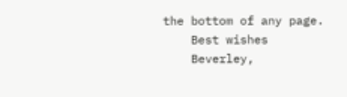the bottom of any page.
    Best wishes
    Beverley,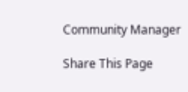Community Manager

Share This Page